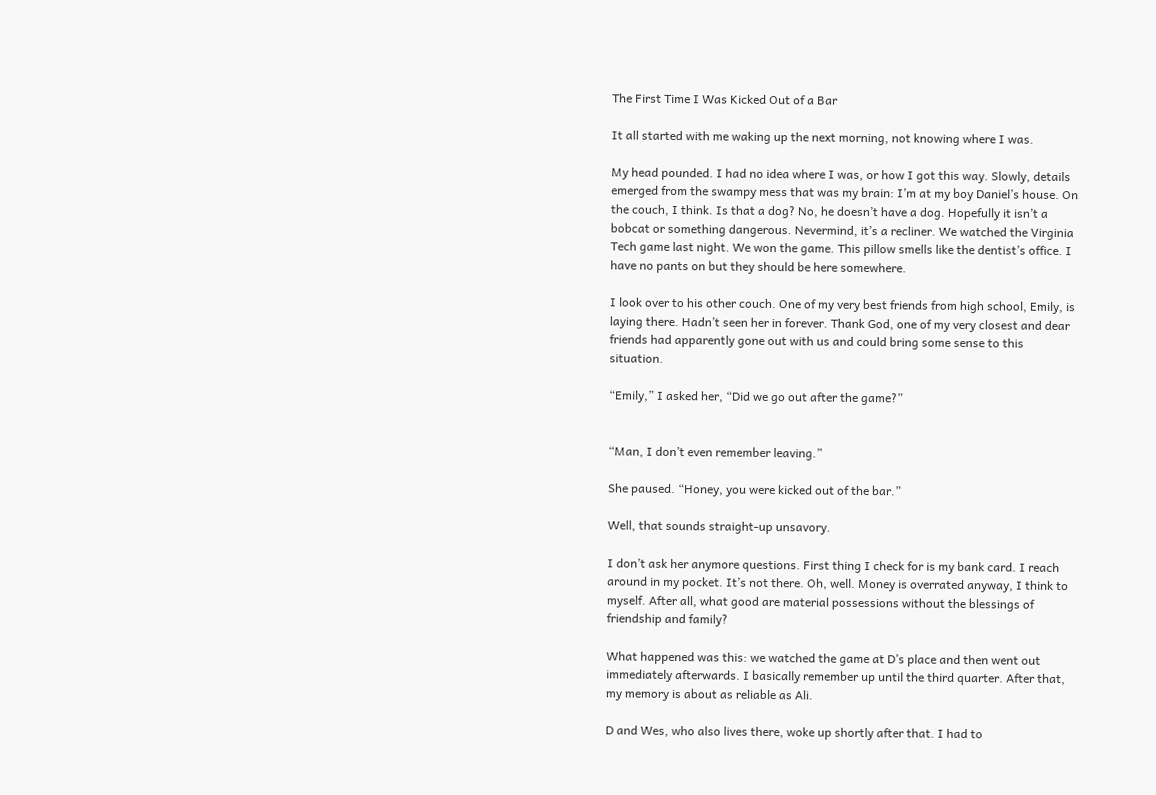The First Time I Was Kicked Out of a Bar

It all started with me waking up the next morning, not knowing where I was.

My head pounded. I had no idea where I was, or how I got this way. Slowly, details emerged from the swampy mess that was my brain: I’m at my boy Daniel’s house. On the couch, I think. Is that a dog? No, he doesn’t have a dog. Hopefully it isn’t a bobcat or something dangerous. Nevermind, it’s a recliner. We watched the Virginia Tech game last night. We won the game. This pillow smells like the dentist’s office. I have no pants on but they should be here somewhere.

I look over to his other couch. One of my very best friends from high school, Emily, is laying there. Hadn’t seen her in forever. Thank God, one of my very closest and dear friends had apparently gone out with us and could bring some sense to this situation.

“Emily,” I asked her, “Did we go out after the game?”


“Man, I don’t even remember leaving.”

She paused. “Honey, you were kicked out of the bar.”

Well, that sounds straight-up unsavory.

I don’t ask her anymore questions. First thing I check for is my bank card. I reach around in my pocket. It’s not there. Oh, well. Money is overrated anyway, I think to myself. After all, what good are material possessions without the blessings of friendship and family?

What happened was this: we watched the game at D’s place and then went out immediately afterwards. I basically remember up until the third quarter. After that, my memory is about as reliable as Ali.

D and Wes, who also lives there, woke up shortly after that. I had to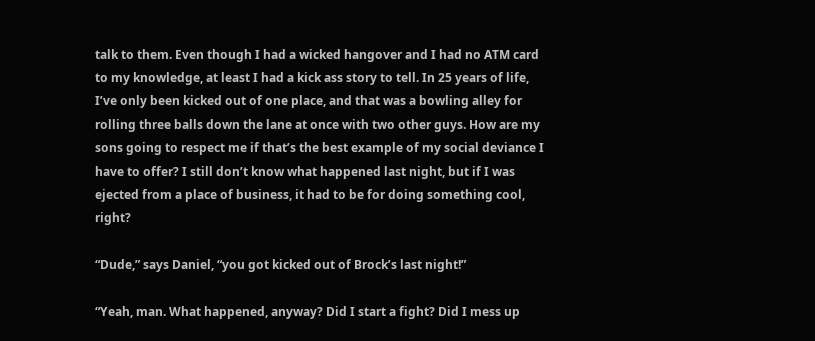talk to them. Even though I had a wicked hangover and I had no ATM card to my knowledge, at least I had a kick ass story to tell. In 25 years of life, I’ve only been kicked out of one place, and that was a bowling alley for rolling three balls down the lane at once with two other guys. How are my sons going to respect me if that’s the best example of my social deviance I have to offer? I still don’t know what happened last night, but if I was ejected from a place of business, it had to be for doing something cool, right?

“Dude,” says Daniel, “you got kicked out of Brock’s last night!”

“Yeah, man. What happened, anyway? Did I start a fight? Did I mess up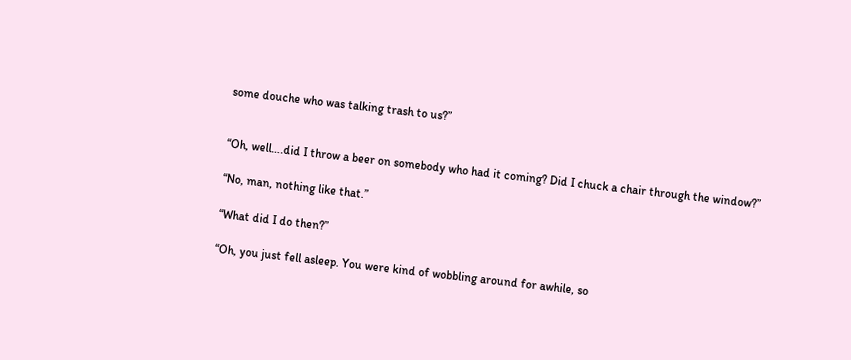some douche who was talking trash to us?”


“Oh, well….did I throw a beer on somebody who had it coming? Did I chuck a chair through the window?”

“No, man, nothing like that.”

“What did I do then?”

“Oh, you just fell asleep. You were kind of wobbling around for awhile, so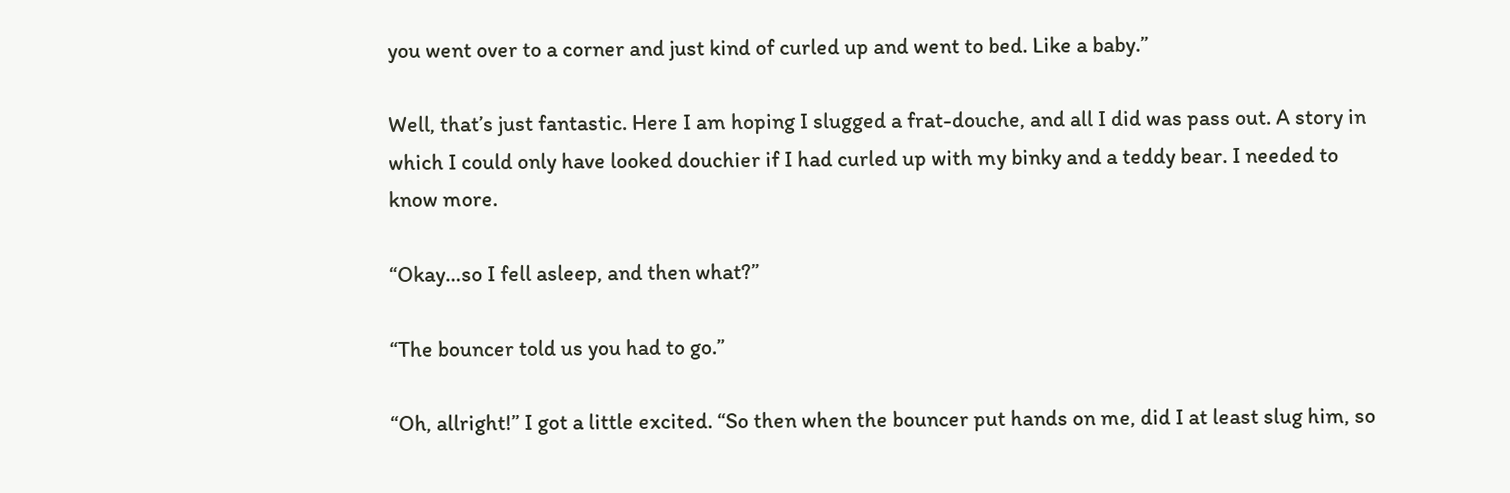you went over to a corner and just kind of curled up and went to bed. Like a baby.”

Well, that’s just fantastic. Here I am hoping I slugged a frat-douche, and all I did was pass out. A story in which I could only have looked douchier if I had curled up with my binky and a teddy bear. I needed to know more.

“Okay…so I fell asleep, and then what?”

“The bouncer told us you had to go.”

“Oh, allright!” I got a little excited. “So then when the bouncer put hands on me, did I at least slug him, so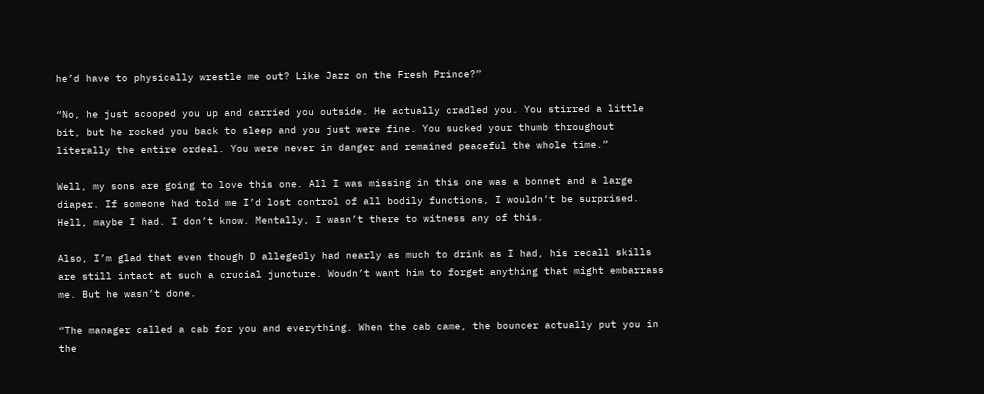he’d have to physically wrestle me out? Like Jazz on the Fresh Prince?”

“No, he just scooped you up and carried you outside. He actually cradled you. You stirred a little bit, but he rocked you back to sleep and you just were fine. You sucked your thumb throughout literally the entire ordeal. You were never in danger and remained peaceful the whole time.”

Well, my sons are going to love this one. All I was missing in this one was a bonnet and a large diaper. If someone had told me I’d lost control of all bodily functions, I wouldn’t be surprised. Hell, maybe I had. I don’t know. Mentally, I wasn’t there to witness any of this.

Also, I’m glad that even though D allegedly had nearly as much to drink as I had, his recall skills are still intact at such a crucial juncture. Woudn’t want him to forget anything that might embarrass me. But he wasn’t done.

“The manager called a cab for you and everything. When the cab came, the bouncer actually put you in the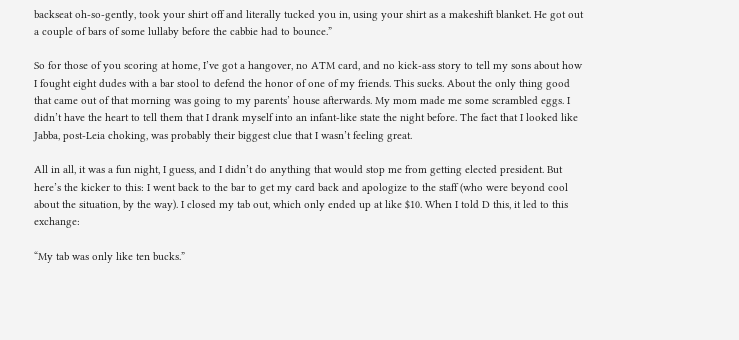backseat oh-so-gently, took your shirt off and literally tucked you in, using your shirt as a makeshift blanket. He got out a couple of bars of some lullaby before the cabbie had to bounce.”

So for those of you scoring at home, I’ve got a hangover, no ATM card, and no kick-ass story to tell my sons about how I fought eight dudes with a bar stool to defend the honor of one of my friends. This sucks. About the only thing good that came out of that morning was going to my parents’ house afterwards. My mom made me some scrambled eggs. I didn’t have the heart to tell them that I drank myself into an infant-like state the night before. The fact that I looked like Jabba, post-Leia choking, was probably their biggest clue that I wasn’t feeling great.

All in all, it was a fun night, I guess, and I didn’t do anything that would stop me from getting elected president. But here’s the kicker to this: I went back to the bar to get my card back and apologize to the staff (who were beyond cool about the situation, by the way). I closed my tab out, which only ended up at like $10. When I told D this, it led to this exchange:

“My tab was only like ten bucks.”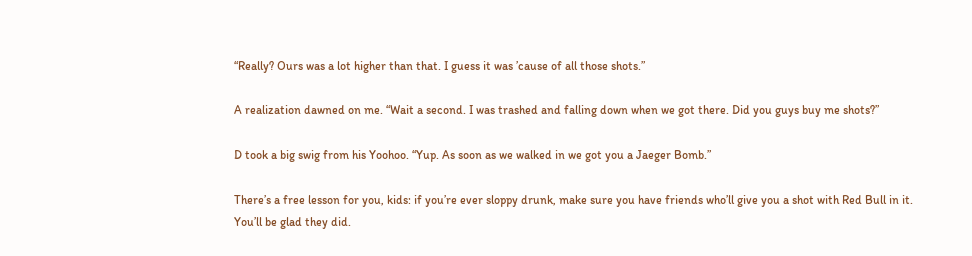“Really? Ours was a lot higher than that. I guess it was ’cause of all those shots.”

A realization dawned on me. “Wait a second. I was trashed and falling down when we got there. Did you guys buy me shots?”

D took a big swig from his Yoohoo. “Yup. As soon as we walked in we got you a Jaeger Bomb.”

There’s a free lesson for you, kids: if you’re ever sloppy drunk, make sure you have friends who’ll give you a shot with Red Bull in it. You’ll be glad they did.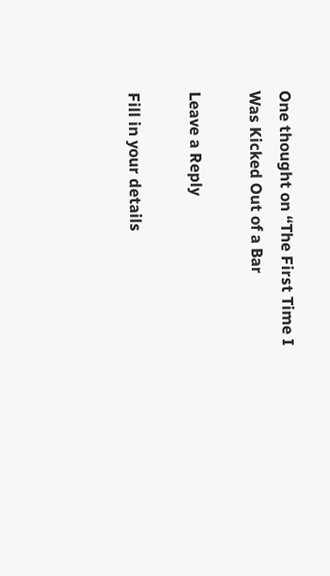One thought on “The First Time I Was Kicked Out of a Bar

Leave a Reply

Fill in your details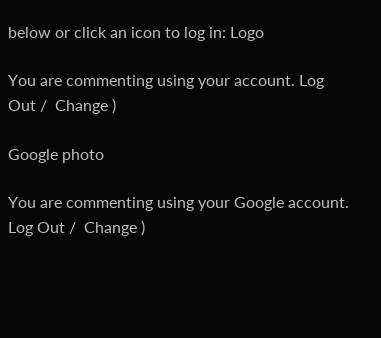below or click an icon to log in: Logo

You are commenting using your account. Log Out /  Change )

Google photo

You are commenting using your Google account. Log Out /  Change )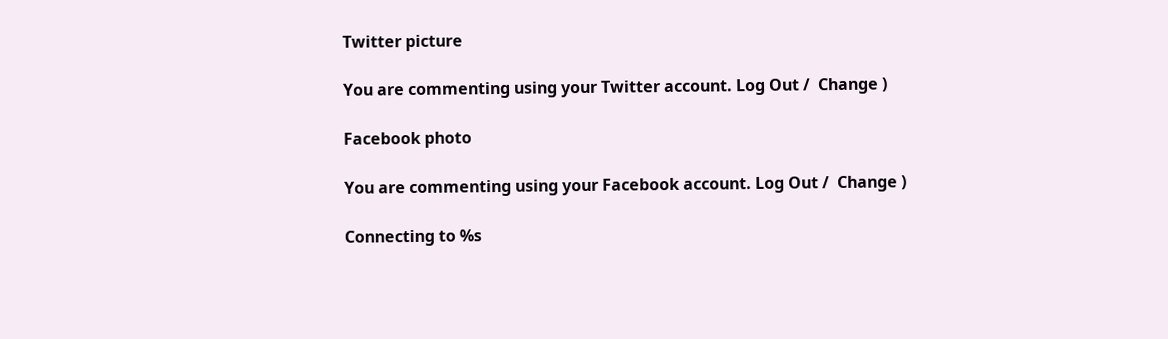Twitter picture

You are commenting using your Twitter account. Log Out /  Change )

Facebook photo

You are commenting using your Facebook account. Log Out /  Change )

Connecting to %s